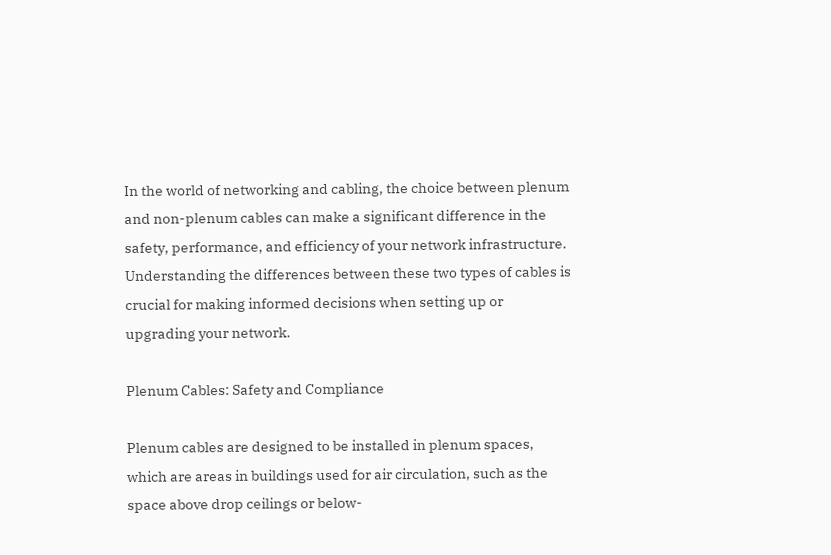In the world of networking and cabling, the choice between plenum and non-plenum cables can make a significant difference in the safety, performance, and efficiency of your network infrastructure. Understanding the differences between these two types of cables is crucial for making informed decisions when setting up or upgrading your network.

Plenum Cables: Safety and Compliance

Plenum cables are designed to be installed in plenum spaces, which are areas in buildings used for air circulation, such as the space above drop ceilings or below-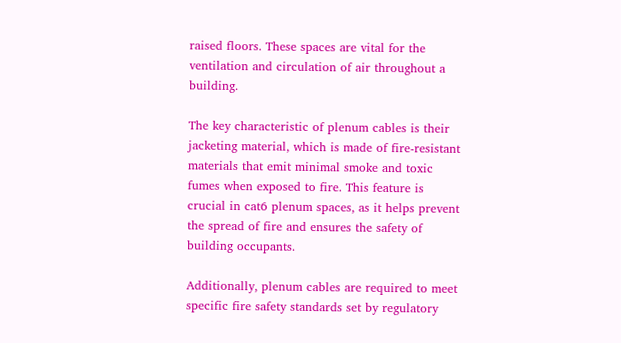raised floors. These spaces are vital for the ventilation and circulation of air throughout a building.

The key characteristic of plenum cables is their jacketing material, which is made of fire-resistant materials that emit minimal smoke and toxic fumes when exposed to fire. This feature is crucial in cat6 plenum spaces, as it helps prevent the spread of fire and ensures the safety of building occupants.

Additionally, plenum cables are required to meet specific fire safety standards set by regulatory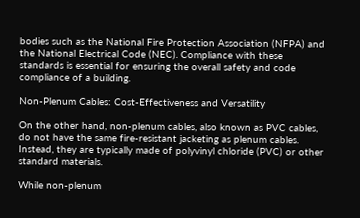bodies such as the National Fire Protection Association (NFPA) and the National Electrical Code (NEC). Compliance with these standards is essential for ensuring the overall safety and code compliance of a building.

Non-Plenum Cables: Cost-Effectiveness and Versatility

On the other hand, non-plenum cables, also known as PVC cables, do not have the same fire-resistant jacketing as plenum cables. Instead, they are typically made of polyvinyl chloride (PVC) or other standard materials.

While non-plenum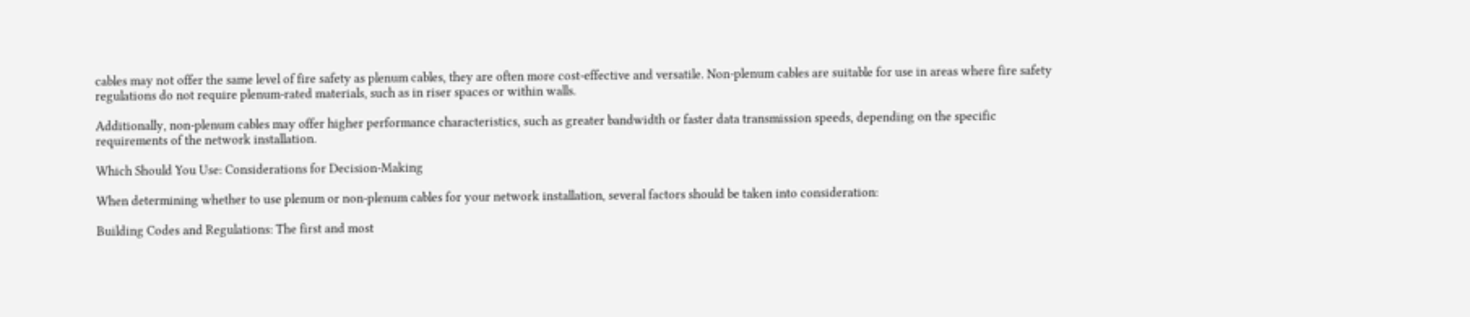cables may not offer the same level of fire safety as plenum cables, they are often more cost-effective and versatile. Non-plenum cables are suitable for use in areas where fire safety regulations do not require plenum-rated materials, such as in riser spaces or within walls.

Additionally, non-plenum cables may offer higher performance characteristics, such as greater bandwidth or faster data transmission speeds, depending on the specific requirements of the network installation.

Which Should You Use: Considerations for Decision-Making

When determining whether to use plenum or non-plenum cables for your network installation, several factors should be taken into consideration:

Building Codes and Regulations: The first and most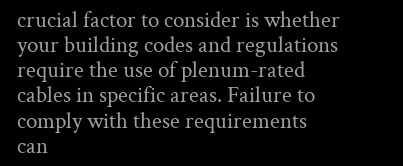crucial factor to consider is whether your building codes and regulations require the use of plenum-rated cables in specific areas. Failure to comply with these requirements can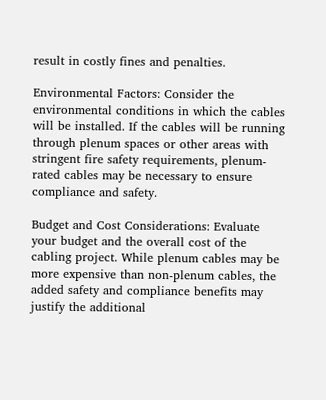result in costly fines and penalties.

Environmental Factors: Consider the environmental conditions in which the cables will be installed. If the cables will be running through plenum spaces or other areas with stringent fire safety requirements, plenum-rated cables may be necessary to ensure compliance and safety.

Budget and Cost Considerations: Evaluate your budget and the overall cost of the cabling project. While plenum cables may be more expensive than non-plenum cables, the added safety and compliance benefits may justify the additional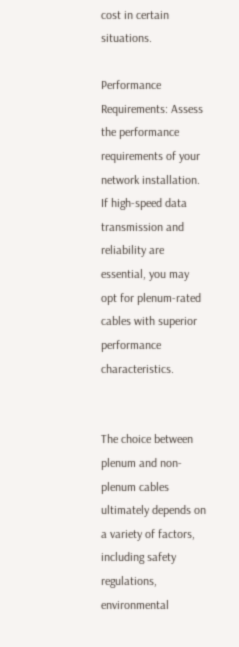cost in certain situations.

Performance Requirements: Assess the performance requirements of your network installation. If high-speed data transmission and reliability are essential, you may opt for plenum-rated cables with superior performance characteristics.


The choice between plenum and non-plenum cables ultimately depends on a variety of factors, including safety regulations, environmental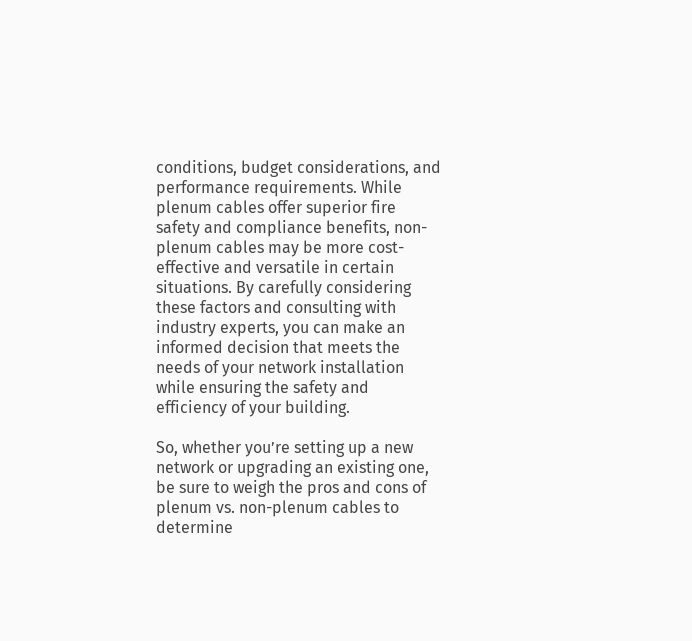conditions, budget considerations, and performance requirements. While plenum cables offer superior fire safety and compliance benefits, non-plenum cables may be more cost-effective and versatile in certain situations. By carefully considering these factors and consulting with industry experts, you can make an informed decision that meets the needs of your network installation while ensuring the safety and efficiency of your building.

So, whether you’re setting up a new network or upgrading an existing one, be sure to weigh the pros and cons of plenum vs. non-plenum cables to determine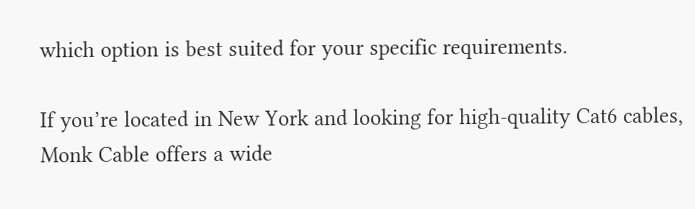which option is best suited for your specific requirements.

If you’re located in New York and looking for high-quality Cat6 cables, Monk Cable offers a wide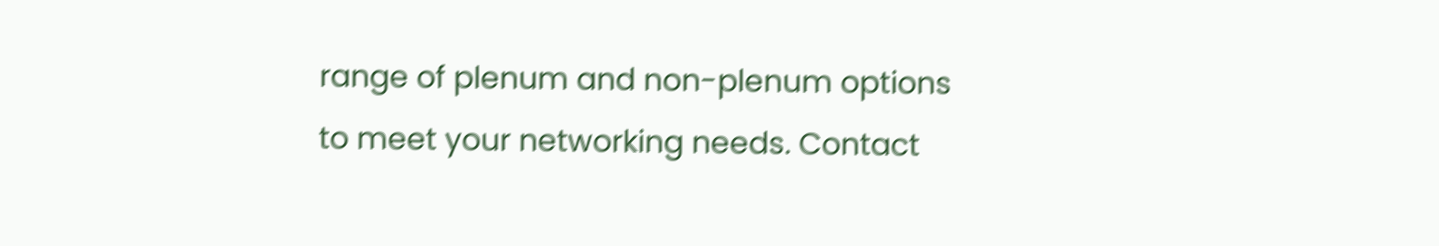range of plenum and non-plenum options to meet your networking needs. Contact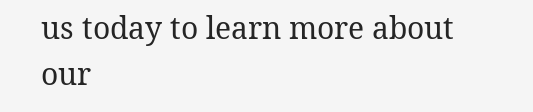us today to learn more about our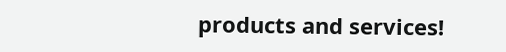products and services!